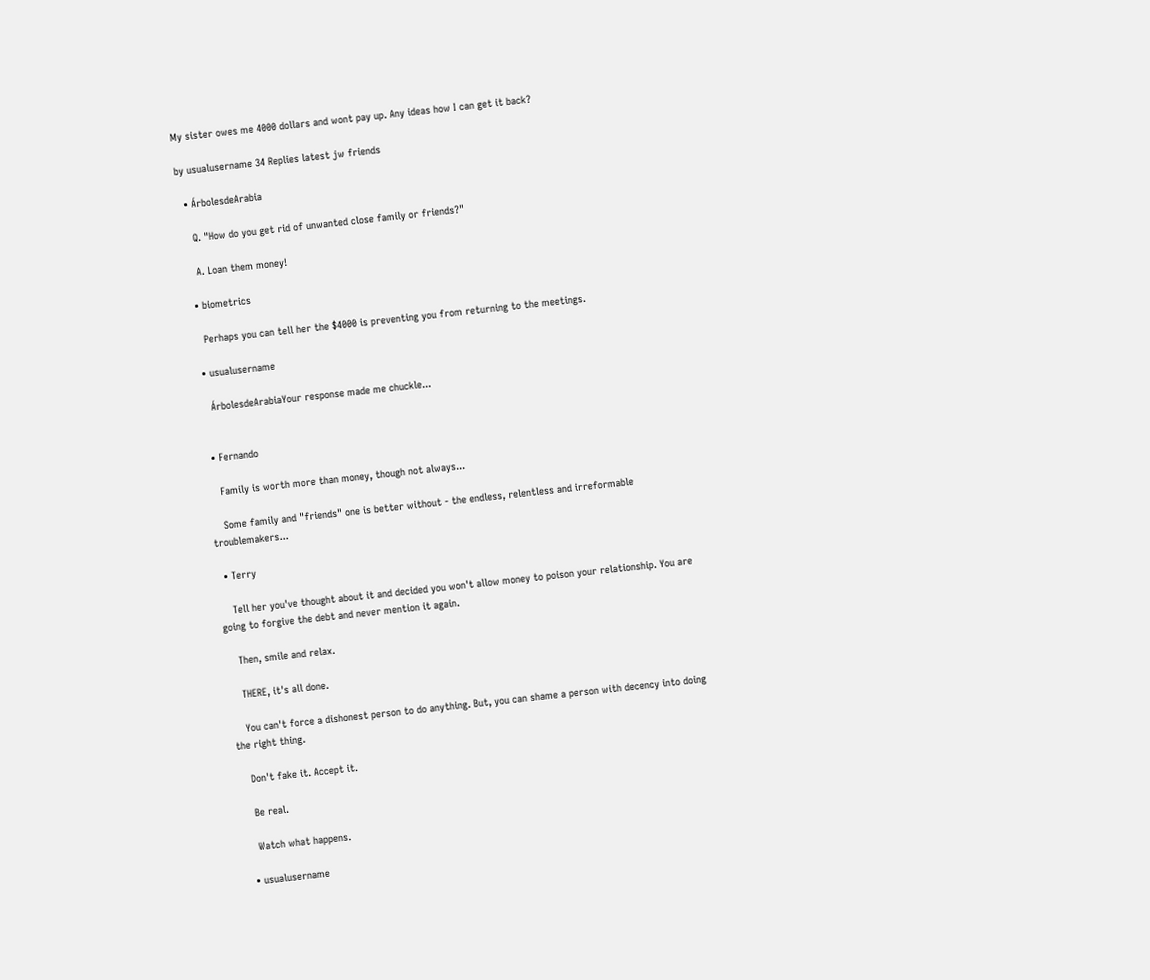My sister owes me 4000 dollars and wont pay up. Any ideas how I can get it back?

by usualusername 34 Replies latest jw friends

  • ÁrbolesdeArabia

    Q. "How do you get rid of unwanted close family or friends?"

    A. Loan them money!

  • biometrics

    Perhaps you can tell her the $4000 is preventing you from returning to the meetings.

  • usualusername

    ÁrbolesdeArabiaYour response made me chuckle...


  • Fernando

    Family is worth more than money, though not always...

    Some family and "friends" one is better without - the endless, relentless and irreformable troublemakers...

  • Terry

    Tell her you've thought about it and decided you won't allow money to poison your relationship. You are going to forgive the debt and never mention it again.

    Then, smile and relax.

    THERE, it's all done.

    You can't force a dishonest person to do anything. But, you can shame a person with decency into doing the right thing.

    Don't fake it. Accept it.

    Be real.

    Watch what happens.

  • usualusername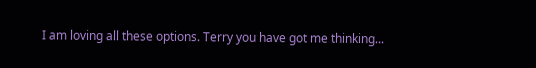I am loving all these options. Terry you have got me thinking...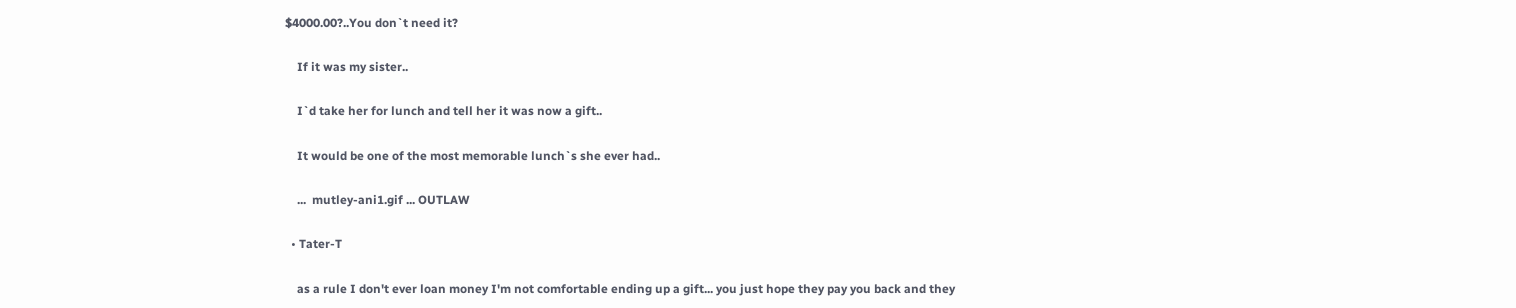$4000.00?..You don`t need it?

    If it was my sister..

    I`d take her for lunch and tell her it was now a gift..

    It would be one of the most memorable lunch`s she ever had..

    ...  mutley-ani1.gif ... OUTLAW

  • Tater-T

    as a rule I don't ever loan money I'm not comfortable ending up a gift... you just hope they pay you back and they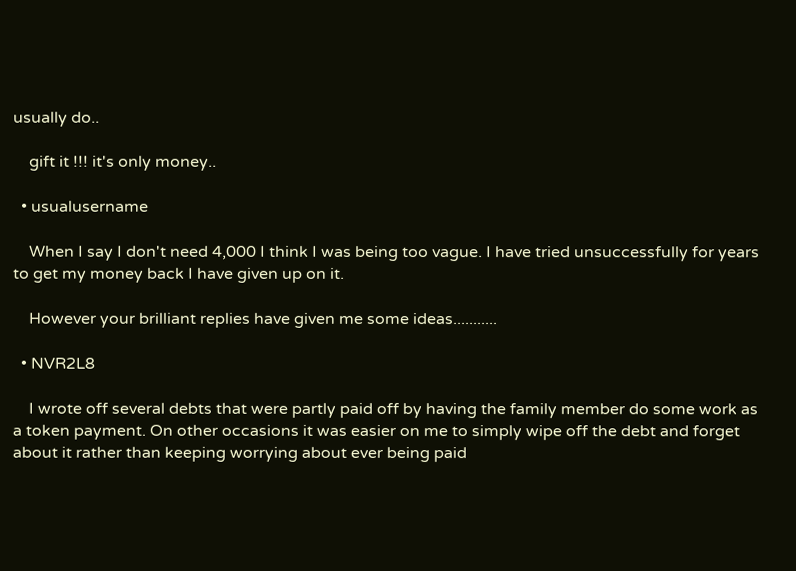usually do..

    gift it !!! it's only money..

  • usualusername

    When I say I don't need 4,000 I think I was being too vague. I have tried unsuccessfully for years to get my money back I have given up on it.

    However your brilliant replies have given me some ideas...........

  • NVR2L8

    I wrote off several debts that were partly paid off by having the family member do some work as a token payment. On other occasions it was easier on me to simply wipe off the debt and forget about it rather than keeping worrying about ever being paid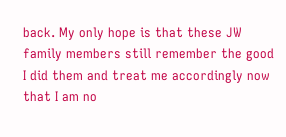back. My only hope is that these JW family members still remember the good I did them and treat me accordingly now that I am no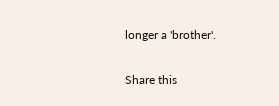longer a 'brother'.

Share this